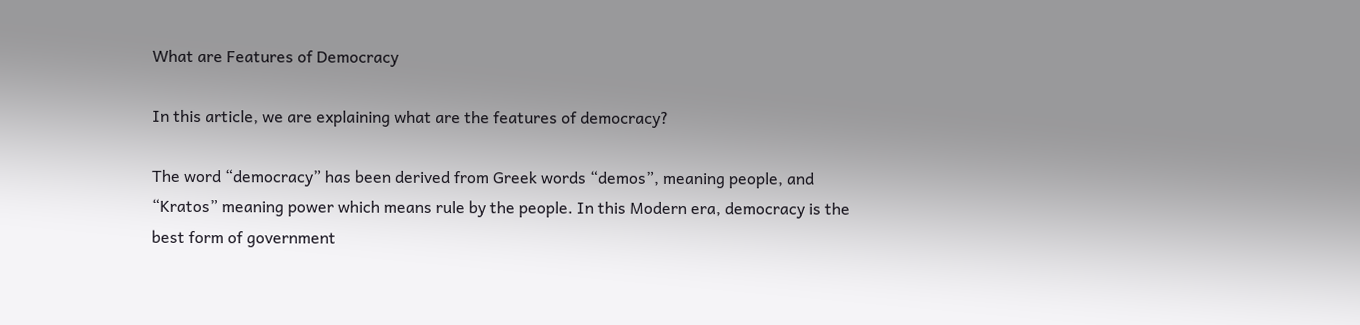What are Features of Democracy

In this article, we are explaining what are the features of democracy?

The word “democracy” has been derived from Greek words “demos”, meaning people, and “Kratos” meaning power which means rule by the people. In this Modern era, democracy is the best form of government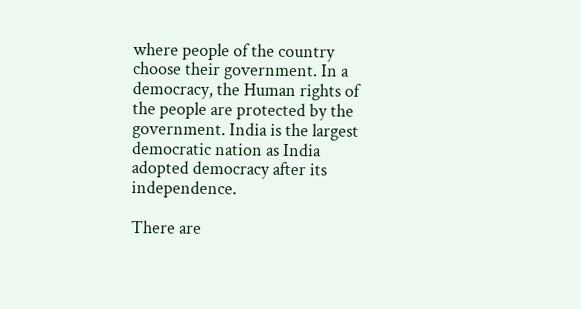where people of the country choose their government. In a democracy, the Human rights of the people are protected by the government. India is the largest democratic nation as India adopted democracy after its independence.

There are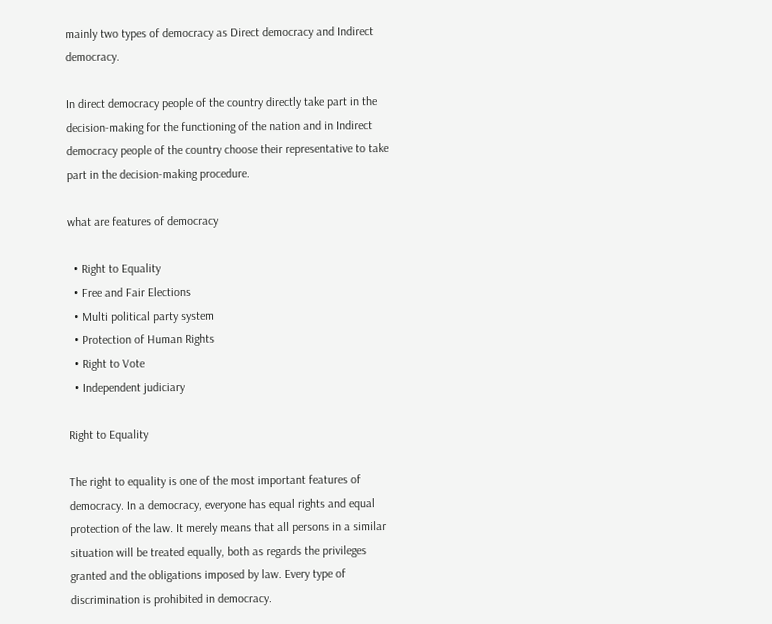mainly two types of democracy as Direct democracy and Indirect democracy.

In direct democracy people of the country directly take part in the decision-making for the functioning of the nation and in Indirect democracy people of the country choose their representative to take part in the decision-making procedure.

what are features of democracy

  • Right to Equality
  • Free and Fair Elections
  • Multi political party system
  • Protection of Human Rights
  • Right to Vote
  • Independent judiciary

Right to Equality

The right to equality is one of the most important features of democracy. In a democracy, everyone has equal rights and equal protection of the law. It merely means that all persons in a similar situation will be treated equally, both as regards the privileges granted and the obligations imposed by law. Every type of discrimination is prohibited in democracy.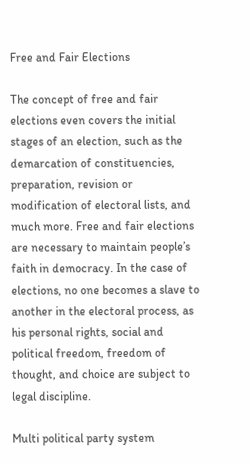Free and Fair Elections

The concept of free and fair elections even covers the initial stages of an election, such as the demarcation of constituencies, preparation, revision or modification of electoral lists, and much more. Free and fair elections are necessary to maintain people’s faith in democracy. In the case of elections, no one becomes a slave to another in the electoral process, as his personal rights, social and political freedom, freedom of thought, and choice are subject to legal discipline.

Multi political party system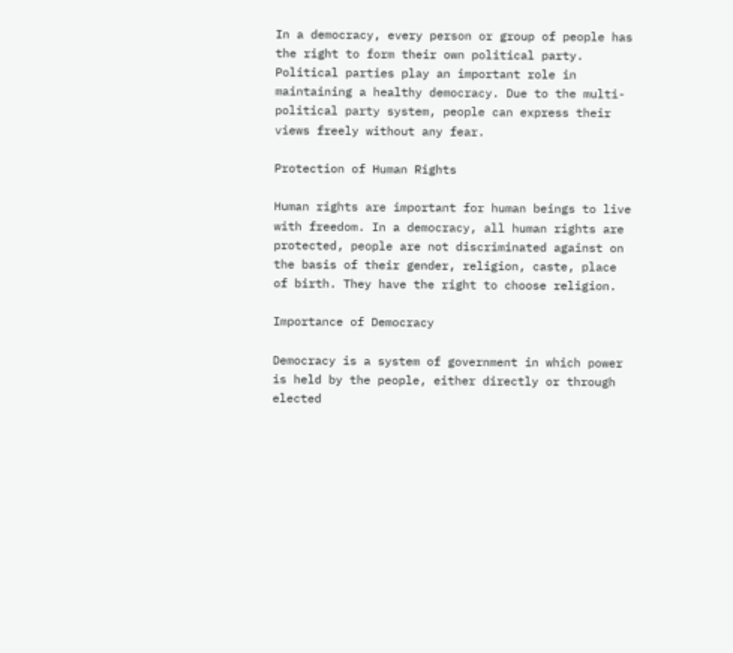In a democracy, every person or group of people has the right to form their own political party. Political parties play an important role in maintaining a healthy democracy. Due to the multi-political party system, people can express their views freely without any fear.

Protection of Human Rights

Human rights are important for human beings to live with freedom. In a democracy, all human rights are protected, people are not discriminated against on the basis of their gender, religion, caste, place of birth. They have the right to choose religion.

Importance of Democracy

Democracy is a system of government in which power is held by the people, either directly or through elected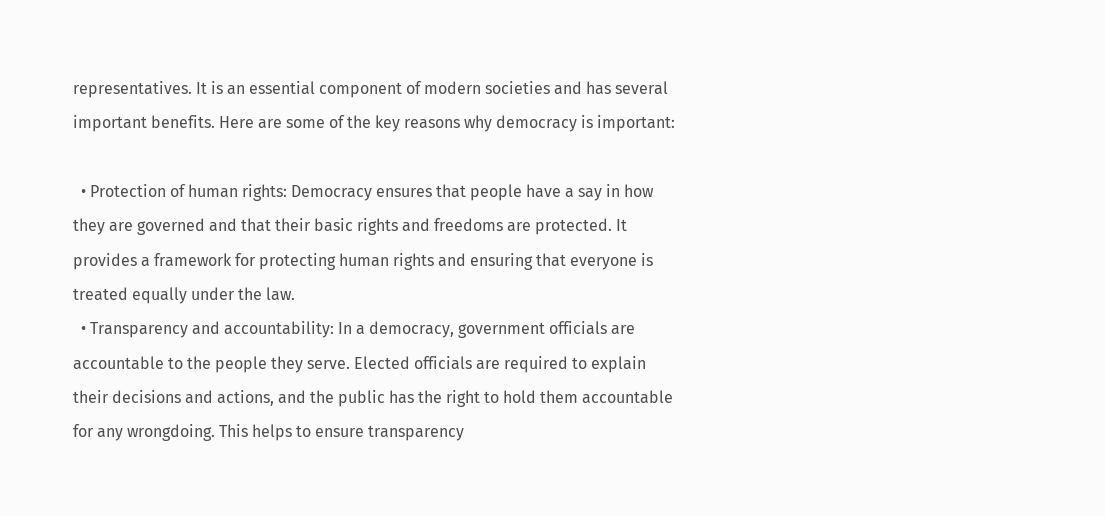representatives. It is an essential component of modern societies and has several important benefits. Here are some of the key reasons why democracy is important:

  • Protection of human rights: Democracy ensures that people have a say in how they are governed and that their basic rights and freedoms are protected. It provides a framework for protecting human rights and ensuring that everyone is treated equally under the law.
  • Transparency and accountability: In a democracy, government officials are accountable to the people they serve. Elected officials are required to explain their decisions and actions, and the public has the right to hold them accountable for any wrongdoing. This helps to ensure transparency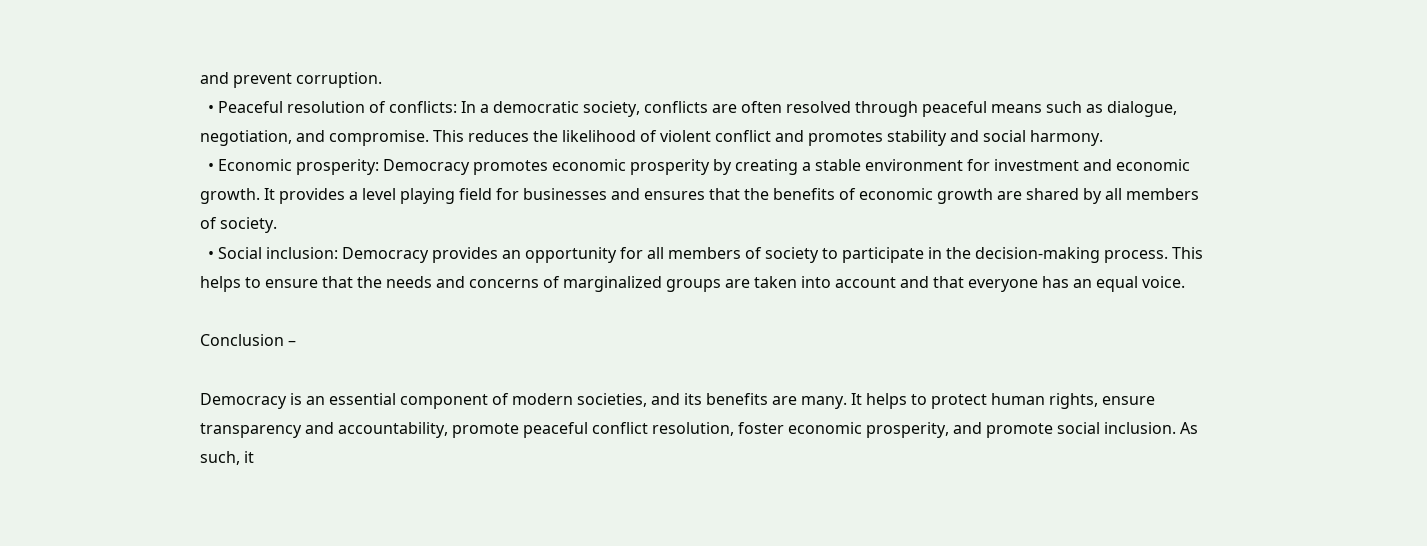and prevent corruption.
  • Peaceful resolution of conflicts: In a democratic society, conflicts are often resolved through peaceful means such as dialogue, negotiation, and compromise. This reduces the likelihood of violent conflict and promotes stability and social harmony.
  • Economic prosperity: Democracy promotes economic prosperity by creating a stable environment for investment and economic growth. It provides a level playing field for businesses and ensures that the benefits of economic growth are shared by all members of society.
  • Social inclusion: Democracy provides an opportunity for all members of society to participate in the decision-making process. This helps to ensure that the needs and concerns of marginalized groups are taken into account and that everyone has an equal voice.

Conclusion –

Democracy is an essential component of modern societies, and its benefits are many. It helps to protect human rights, ensure transparency and accountability, promote peaceful conflict resolution, foster economic prosperity, and promote social inclusion. As such, it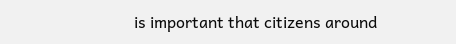is important that citizens around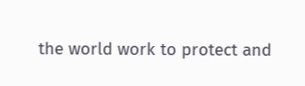the world work to protect and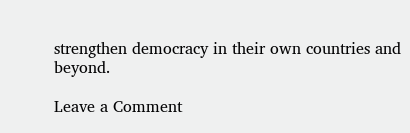strengthen democracy in their own countries and beyond.

Leave a Comment